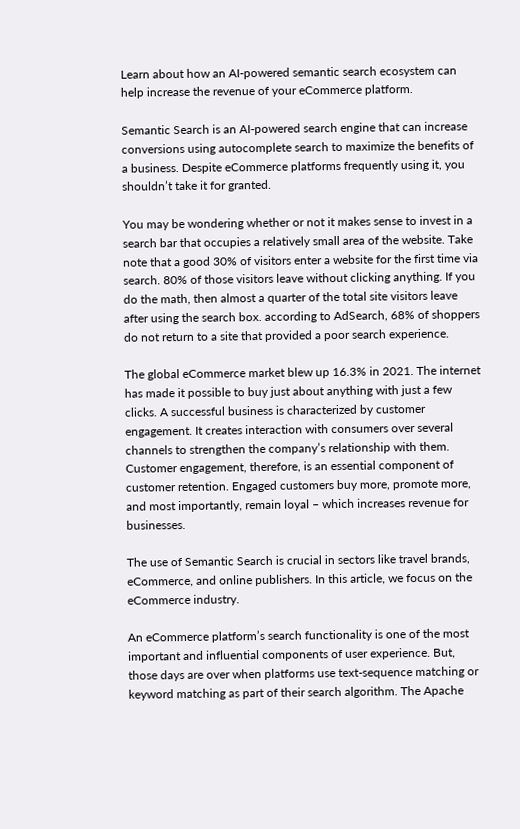Learn about how an AI-powered semantic search ecosystem can help increase the revenue of your eCommerce platform.

Semantic Search is an AI-powered search engine that can increase conversions using autocomplete search to maximize the benefits of a business. Despite eCommerce platforms frequently using it, you shouldn’t take it for granted.

You may be wondering whether or not it makes sense to invest in a search bar that occupies a relatively small area of the website. Take note that a good 30% of visitors enter a website for the first time via search. 80% of those visitors leave without clicking anything. If you do the math, then almost a quarter of the total site visitors leave after using the search box. according to AdSearch, 68% of shoppers do not return to a site that provided a poor search experience.

The global eCommerce market blew up 16.3% in 2021. The internet has made it possible to buy just about anything with just a few clicks. A successful business is characterized by customer engagement. It creates interaction with consumers over several channels to strengthen the company’s relationship with them. Customer engagement, therefore, is an essential component of customer retention. Engaged customers buy more, promote more, and most importantly, remain loyal – which increases revenue for businesses.

The use of Semantic Search is crucial in sectors like travel brands, eCommerce, and online publishers. In this article, we focus on the eCommerce industry.

An eCommerce platform’s search functionality is one of the most important and influential components of user experience. But, those days are over when platforms use text-sequence matching or keyword matching as part of their search algorithm. The Apache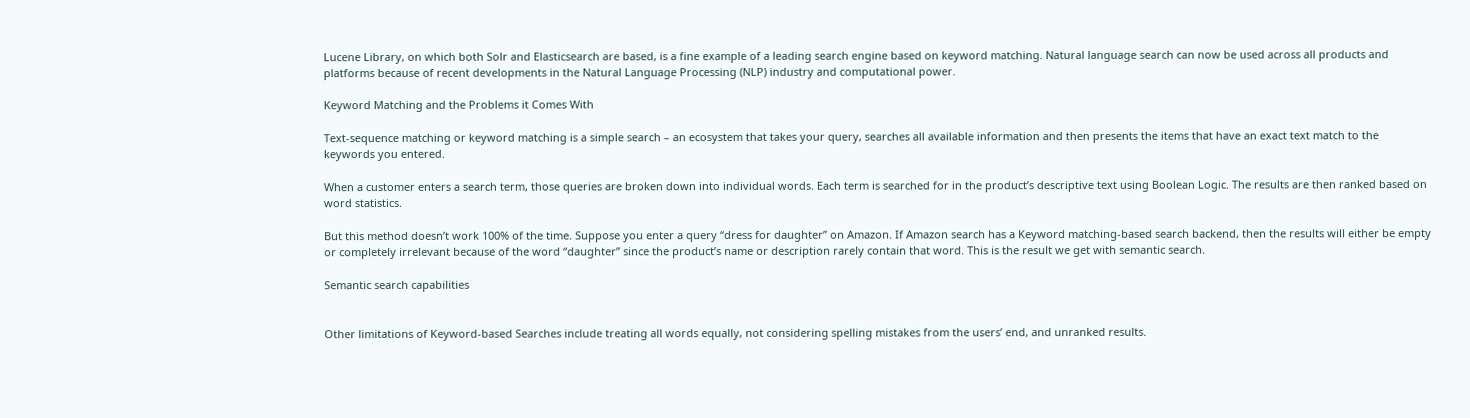Lucene Library, on which both Solr and Elasticsearch are based, is a fine example of a leading search engine based on keyword matching. Natural language search can now be used across all products and platforms because of recent developments in the Natural Language Processing (NLP) industry and computational power.

Keyword Matching and the Problems it Comes With

Text-sequence matching or keyword matching is a simple search – an ecosystem that takes your query, searches all available information and then presents the items that have an exact text match to the keywords you entered.

When a customer enters a search term, those queries are broken down into individual words. Each term is searched for in the product’s descriptive text using Boolean Logic. The results are then ranked based on word statistics.

But this method doesn’t work 100% of the time. Suppose you enter a query “dress for daughter” on Amazon. If Amazon search has a Keyword matching-based search backend, then the results will either be empty or completely irrelevant because of the word “daughter” since the product’s name or description rarely contain that word. This is the result we get with semantic search.

Semantic search capabilities


Other limitations of Keyword-based Searches include treating all words equally, not considering spelling mistakes from the users’ end, and unranked results.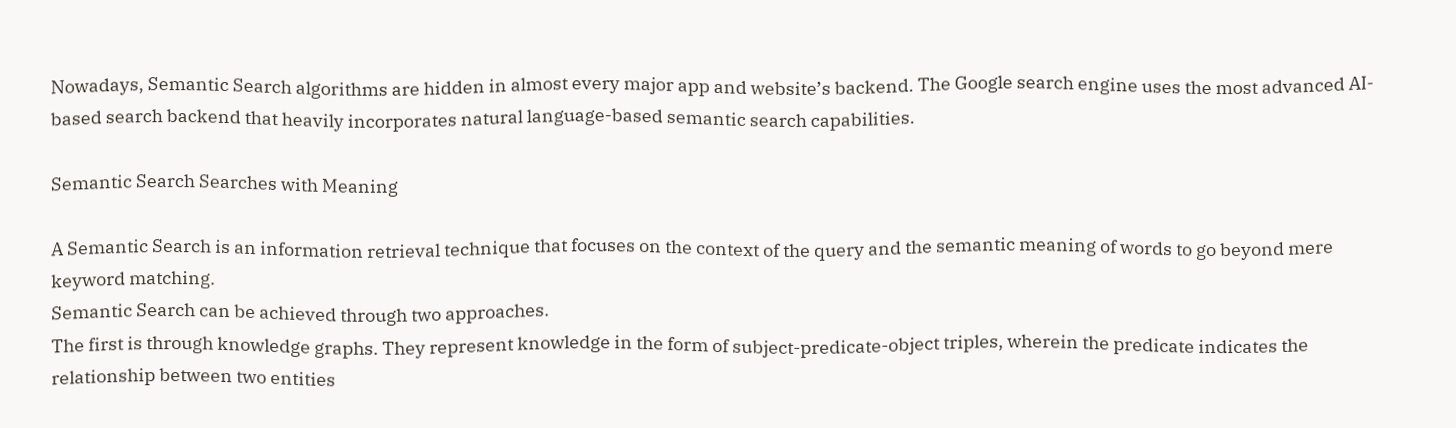Nowadays, Semantic Search algorithms are hidden in almost every major app and website’s backend. The Google search engine uses the most advanced AI-based search backend that heavily incorporates natural language-based semantic search capabilities.

Semantic Search Searches with Meaning

A Semantic Search is an information retrieval technique that focuses on the context of the query and the semantic meaning of words to go beyond mere keyword matching.
Semantic Search can be achieved through two approaches.
The first is through knowledge graphs. They represent knowledge in the form of subject-predicate-object triples, wherein the predicate indicates the relationship between two entities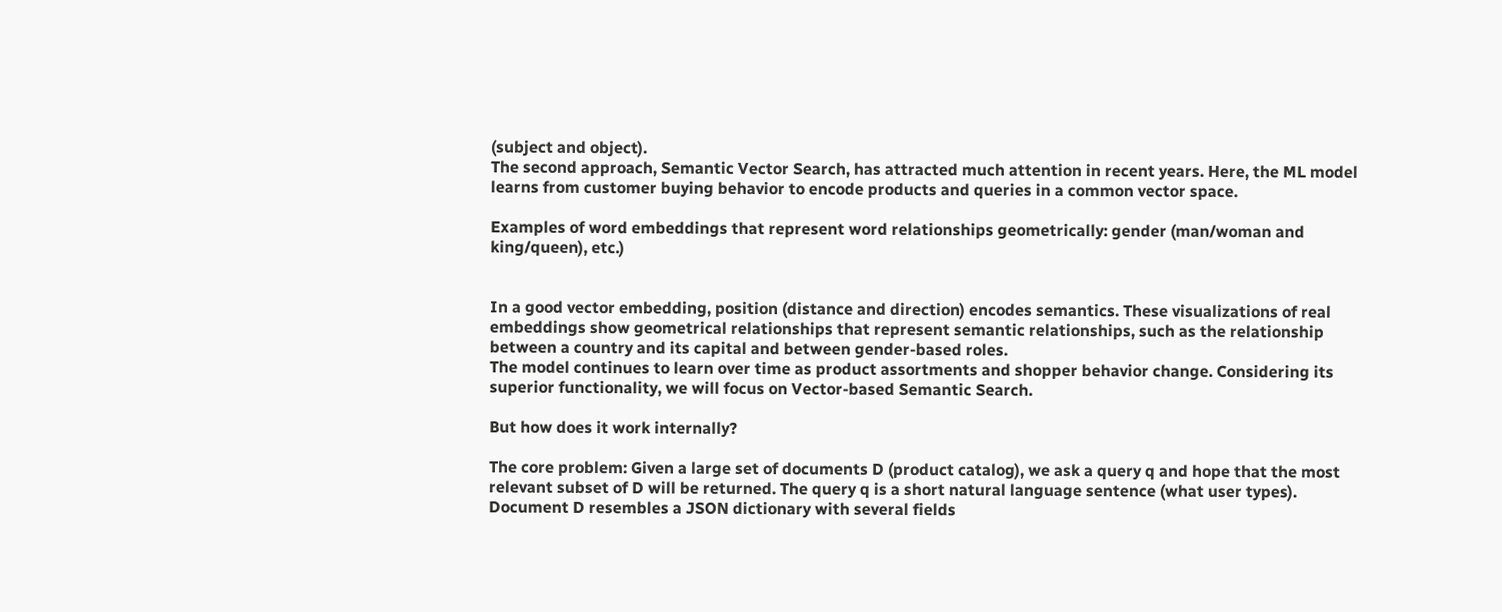(subject and object).
The second approach, Semantic Vector Search, has attracted much attention in recent years. Here, the ML model learns from customer buying behavior to encode products and queries in a common vector space.

Examples of word embeddings that represent word relationships geometrically: gender (man/woman and king/queen), etc.)


In a good vector embedding, position (distance and direction) encodes semantics. These visualizations of real embeddings show geometrical relationships that represent semantic relationships, such as the relationship between a country and its capital and between gender-based roles.
The model continues to learn over time as product assortments and shopper behavior change. Considering its superior functionality, we will focus on Vector-based Semantic Search.

But how does it work internally?

The core problem: Given a large set of documents D (product catalog), we ask a query q and hope that the most relevant subset of D will be returned. The query q is a short natural language sentence (what user types). Document D resembles a JSON dictionary with several fields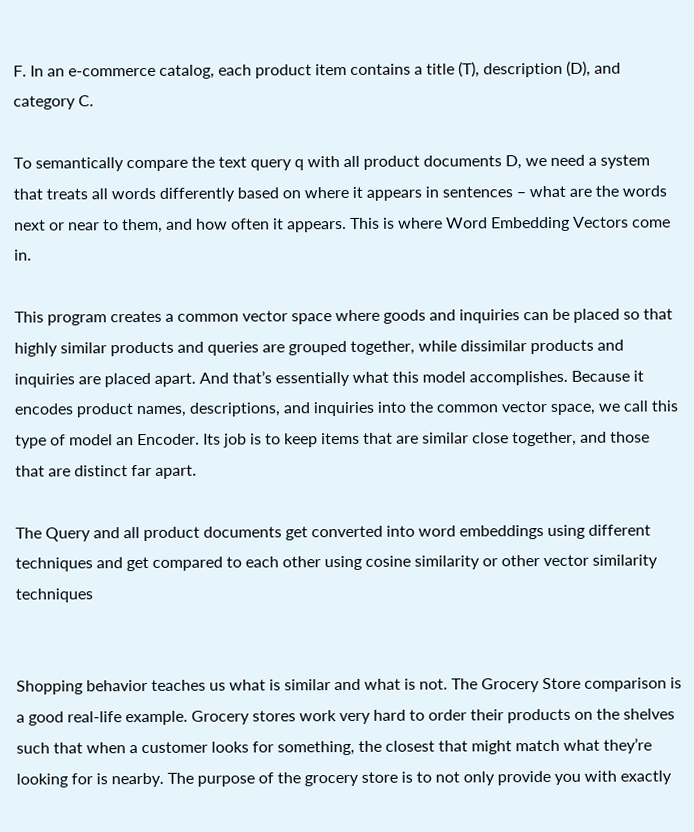F. In an e-commerce catalog, each product item contains a title (T), description (D), and category C.

To semantically compare the text query q with all product documents D, we need a system that treats all words differently based on where it appears in sentences – what are the words next or near to them, and how often it appears. This is where Word Embedding Vectors come in.

This program creates a common vector space where goods and inquiries can be placed so that highly similar products and queries are grouped together, while dissimilar products and inquiries are placed apart. And that’s essentially what this model accomplishes. Because it encodes product names, descriptions, and inquiries into the common vector space, we call this type of model an Encoder. Its job is to keep items that are similar close together, and those that are distinct far apart.

The Query and all product documents get converted into word embeddings using different techniques and get compared to each other using cosine similarity or other vector similarity techniques


Shopping behavior teaches us what is similar and what is not. The Grocery Store comparison is a good real-life example. Grocery stores work very hard to order their products on the shelves such that when a customer looks for something, the closest that might match what they’re looking for is nearby. The purpose of the grocery store is to not only provide you with exactly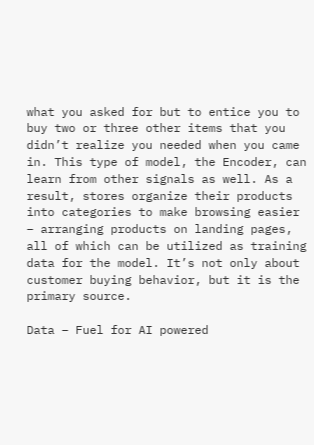what you asked for but to entice you to buy two or three other items that you didn’t realize you needed when you came in. This type of model, the Encoder, can learn from other signals as well. As a result, stores organize their products into categories to make browsing easier – arranging products on landing pages, all of which can be utilized as training data for the model. It’s not only about customer buying behavior, but it is the primary source.

Data – Fuel for AI powered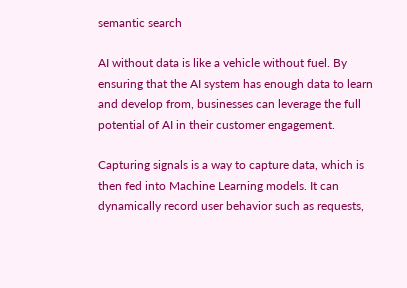semantic search

AI without data is like a vehicle without fuel. By ensuring that the AI system has enough data to learn and develop from, businesses can leverage the full potential of AI in their customer engagement.

Capturing signals is a way to capture data, which is then fed into Machine Learning models. It can dynamically record user behavior such as requests,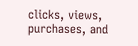clicks, views, purchases, and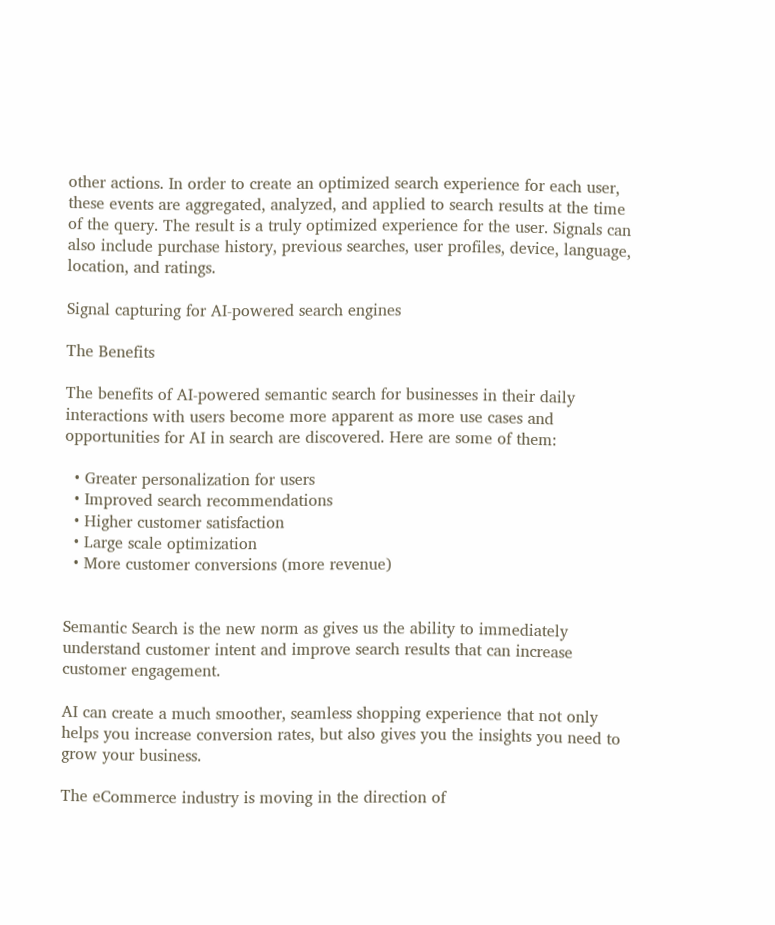other actions. In order to create an optimized search experience for each user, these events are aggregated, analyzed, and applied to search results at the time of the query. The result is a truly optimized experience for the user. Signals can also include purchase history, previous searches, user profiles, device, language, location, and ratings.

Signal capturing for AI-powered search engines

The Benefits

The benefits of AI-powered semantic search for businesses in their daily interactions with users become more apparent as more use cases and opportunities for AI in search are discovered. Here are some of them:

  • Greater personalization for users
  • Improved search recommendations
  • Higher customer satisfaction
  • Large scale optimization
  • More customer conversions (more revenue)


Semantic Search is the new norm as gives us the ability to immediately understand customer intent and improve search results that can increase customer engagement.

AI can create a much smoother, seamless shopping experience that not only helps you increase conversion rates, but also gives you the insights you need to grow your business.

The eCommerce industry is moving in the direction of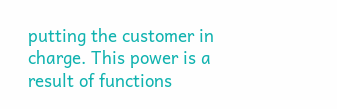putting the customer in charge. This power is a result of functions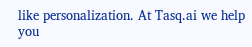like personalization. At Tasq.ai we help you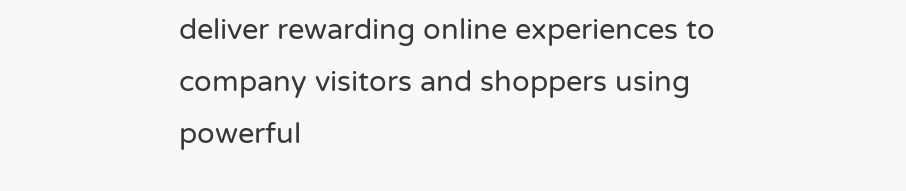deliver rewarding online experiences to company visitors and shoppers using powerful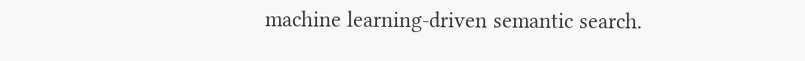machine learning-driven semantic search.